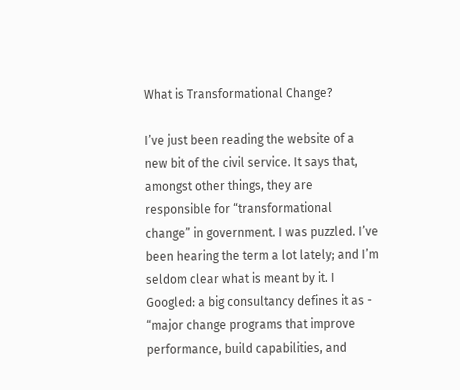What is Transformational Change?

I’ve just been reading the website of a new bit of the civil service. It says that, amongst other things, they are responsible for “transformational change” in government. I was puzzled. I’ve been hearing the term a lot lately; and I’m seldom clear what is meant by it. I Googled: a big consultancy defines it as - “major change programs that improve performance, build capabilities, and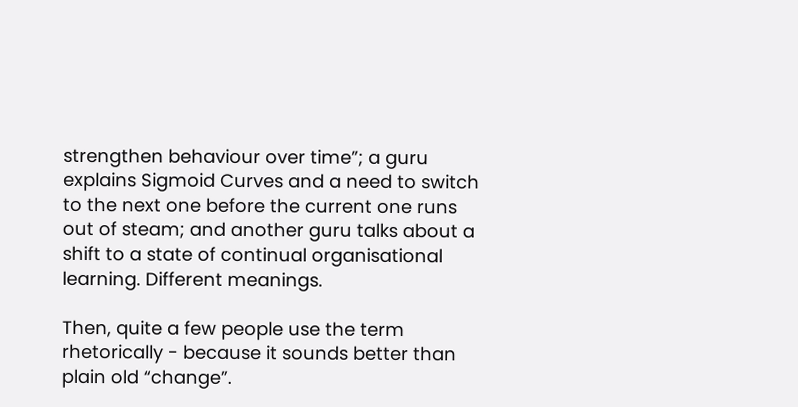strengthen behaviour over time”; a guru explains Sigmoid Curves and a need to switch to the next one before the current one runs out of steam; and another guru talks about a shift to a state of continual organisational learning. Different meanings.

Then, quite a few people use the term rhetorically - because it sounds better than plain old “change”.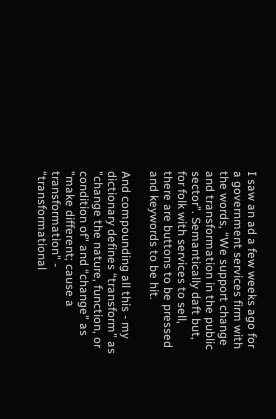I saw an ad a few weeks ago for a government services firm with the words, “We support change and transformation in the public sector”. Semantically daft but, for folk with services to sell, there are buttons to be pressed and keywords to be hit.

And compounding all this - my dictionary defines “transform” as "change the nature, function, or condition of" and “change” as "make different; cause a transformation" - “transformational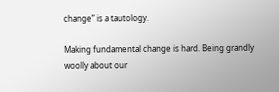change” is a tautology.

Making fundamental change is hard. Being grandly woolly about our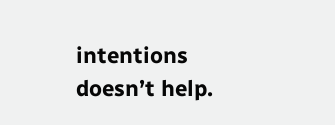intentions doesn’t help.